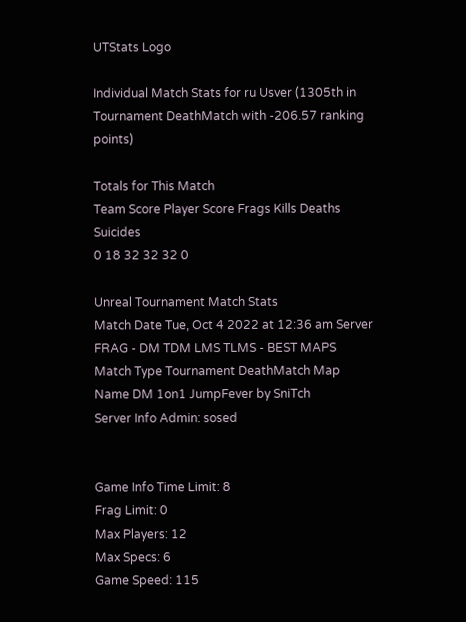UTStats Logo

Individual Match Stats for ru Usver (1305th in Tournament DeathMatch with -206.57 ranking points)

Totals for This Match
Team Score Player Score Frags Kills Deaths Suicides
0 18 32 32 32 0

Unreal Tournament Match Stats
Match Date Tue, Oct 4 2022 at 12:36 am Server FRAG - DM TDM LMS TLMS - BEST MAPS
Match Type Tournament DeathMatch Map Name DM 1on1 JumpFever by SniTch
Server Info Admin: sosed


Game Info Time Limit: 8
Frag Limit: 0
Max Players: 12
Max Specs: 6
Game Speed: 115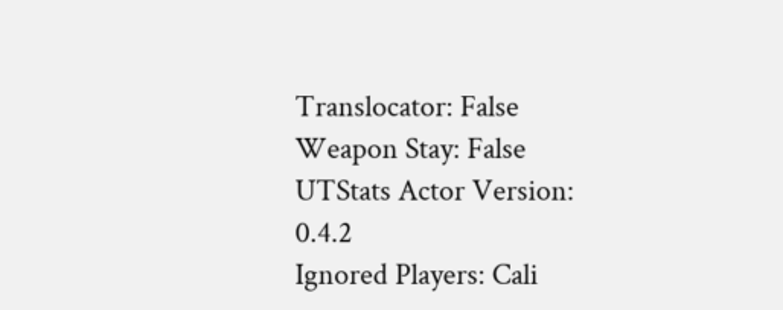Translocator: False
Weapon Stay: False
UTStats Actor Version: 0.4.2
Ignored Players: Cali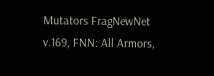Mutators FragNewNet v.169, FNN: All Armors,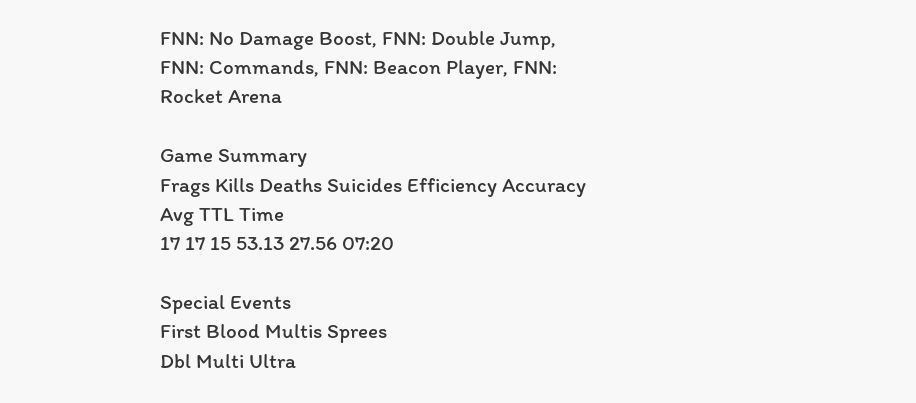FNN: No Damage Boost, FNN: Double Jump, FNN: Commands, FNN: Beacon Player, FNN: Rocket Arena

Game Summary
Frags Kills Deaths Suicides Efficiency Accuracy Avg TTL Time
17 17 15 53.13 27.56 07:20

Special Events
First Blood Multis Sprees
Dbl Multi Ultra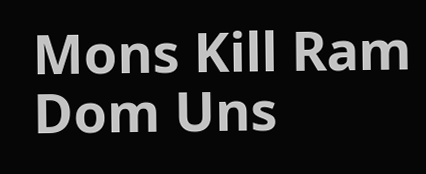Mons Kill Ram Dom Uns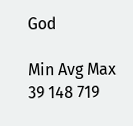God

Min Avg Max
39 148 719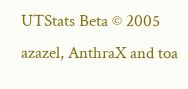UTStats Beta © 2005 azazel, AnthraX and toa